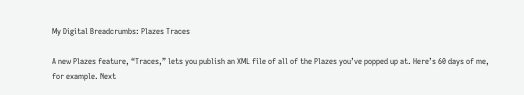My Digital Breadcrumbs: Plazes Traces

A new Plazes feature, “Traces,” lets you publish an XML file of all of the Plazes you’ve popped up at. Here’s 60 days of me, for example. Next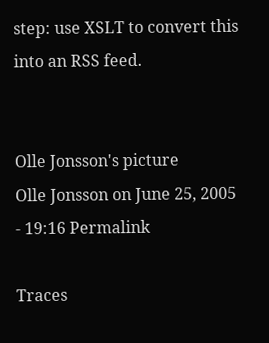step: use XSLT to convert this into an RSS feed.


Olle Jonsson's picture
Olle Jonsson on June 25, 2005 - 19:16 Permalink

Traces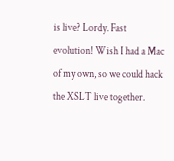is live? Lordy. Fast evolution! Wish I had a Mac of my own, so we could hack the XSLT live together.